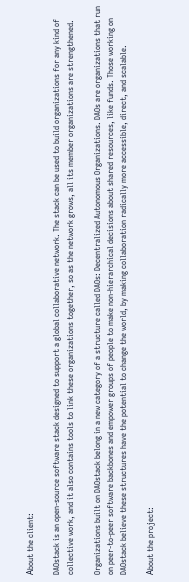Аbout the client:

DAOstack is an open-source software stack designed to support a global collaborative network. The stack can be used to build organizations for any kind of collective work, and it also contains tools to link these organizations together, so as the network grows, all its member organizations are strengthened.

Organizations built on DAOstack belong in a new category of a structure called DAOs: Decentralized Autonomous Organizations. DAOs are organizations that run on peer-to-peer software backbones and empower groups of people to make non-hierarchical decisions about shared resources, like funds. Those working on DAOstack believe these structures have the potential to change the world, by making collaboration radically more accessible, direct, and scalable.

Аbout the project: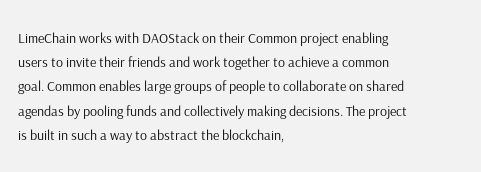LimeChain works with DAOStack on their Common project enabling users to invite their friends and work together to achieve a common goal. Common enables large groups of people to collaborate on shared agendas by pooling funds and collectively making decisions. The project is built in such a way to abstract the blockchain,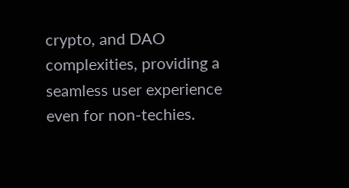crypto, and DAO complexities, providing a seamless user experience even for non-techies.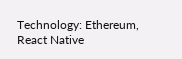Technology: Ethereum, React Native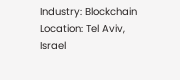Industry: Blockchain
Location: Tel Aviv, Israel